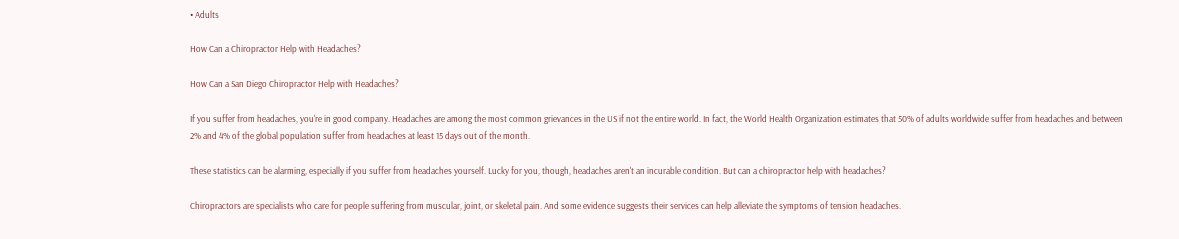• Adults

How Can a Chiropractor Help with Headaches?

How Can a San Diego Chiropractor Help with Headaches?

If you suffer from headaches, you're in good company. Headaches are among the most common grievances in the US if not the entire world. In fact, the World Health Organization estimates that 50% of adults worldwide suffer from headaches and between 2% and 4% of the global population suffer from headaches at least 15 days out of the month.

These statistics can be alarming, especially if you suffer from headaches yourself. Lucky for you, though, headaches aren't an incurable condition. But can a chiropractor help with headaches?

Chiropractors are specialists who care for people suffering from muscular, joint, or skeletal pain. And some evidence suggests their services can help alleviate the symptoms of tension headaches.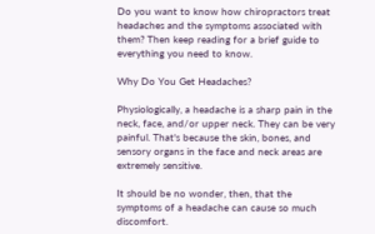Do you want to know how chiropractors treat headaches and the symptoms associated with them? Then keep reading for a brief guide to everything you need to know.

Why Do You Get Headaches?

Physiologically, a headache is a sharp pain in the neck, face, and/or upper neck. They can be very painful. That's because the skin, bones, and sensory organs in the face and neck areas are extremely sensitive.

It should be no wonder, then, that the symptoms of a headache can cause so much discomfort.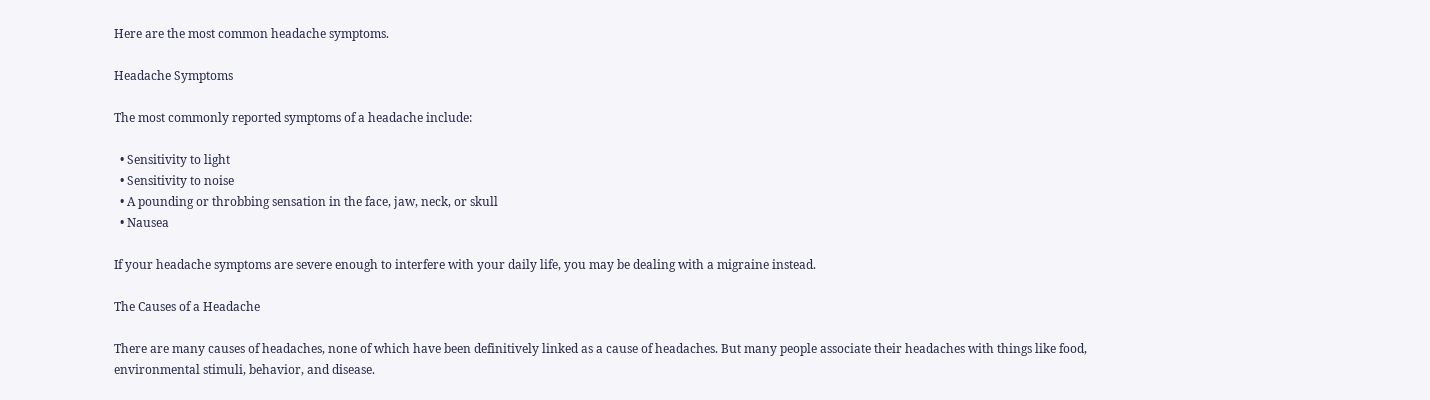Here are the most common headache symptoms.

Headache Symptoms

The most commonly reported symptoms of a headache include:

  • Sensitivity to light
  • Sensitivity to noise
  • A pounding or throbbing sensation in the face, jaw, neck, or skull
  • Nausea

If your headache symptoms are severe enough to interfere with your daily life, you may be dealing with a migraine instead.

The Causes of a Headache

There are many causes of headaches, none of which have been definitively linked as a cause of headaches. But many people associate their headaches with things like food, environmental stimuli, behavior, and disease.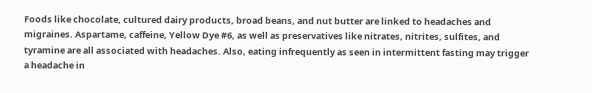Foods like chocolate, cultured dairy products, broad beans, and nut butter are linked to headaches and migraines. Aspartame, caffeine, Yellow Dye #6, as well as preservatives like nitrates, nitrites, sulfites, and tyramine are all associated with headaches. Also, eating infrequently as seen in intermittent fasting may trigger a headache in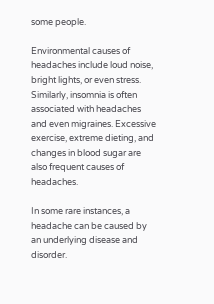some people.

Environmental causes of headaches include loud noise, bright lights, or even stress. Similarly, insomnia is often associated with headaches and even migraines. Excessive exercise, extreme dieting, and changes in blood sugar are also frequent causes of headaches.

In some rare instances, a headache can be caused by an underlying disease and disorder.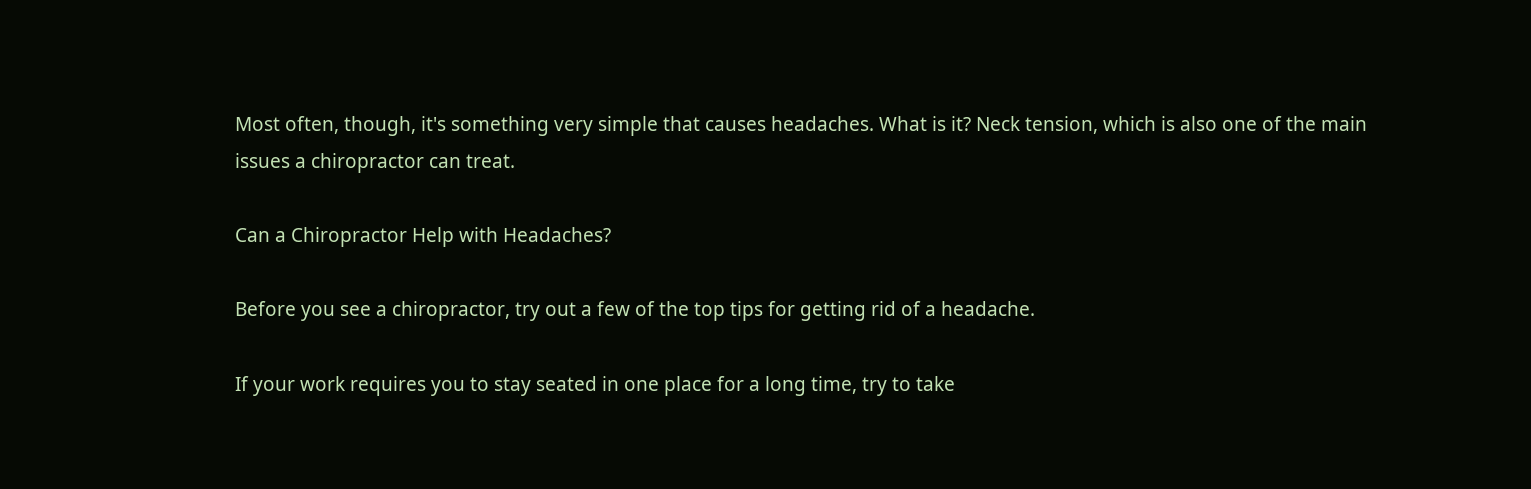Most often, though, it's something very simple that causes headaches. What is it? Neck tension, which is also one of the main issues a chiropractor can treat.

Can a Chiropractor Help with Headaches?

Before you see a chiropractor, try out a few of the top tips for getting rid of a headache.

If your work requires you to stay seated in one place for a long time, try to take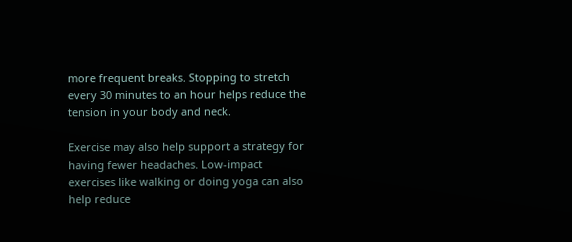more frequent breaks. Stopping to stretch every 30 minutes to an hour helps reduce the tension in your body and neck.

Exercise may also help support a strategy for having fewer headaches. Low-impact exercises like walking or doing yoga can also help reduce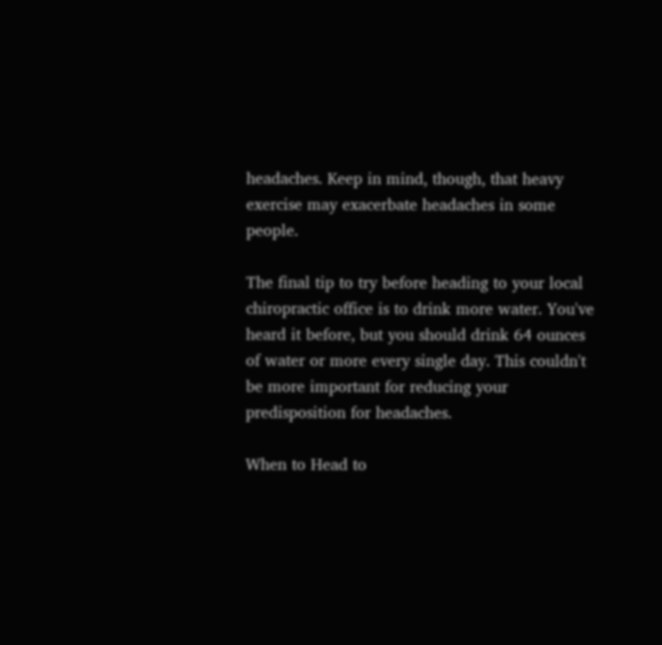headaches. Keep in mind, though, that heavy exercise may exacerbate headaches in some people.

The final tip to try before heading to your local chiropractic office is to drink more water. You've heard it before, but you should drink 64 ounces of water or more every single day. This couldn't be more important for reducing your predisposition for headaches.

When to Head to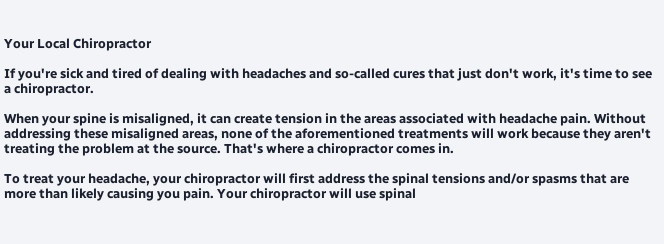Your Local Chiropractor

If you're sick and tired of dealing with headaches and so-called cures that just don't work, it's time to see a chiropractor.

When your spine is misaligned, it can create tension in the areas associated with headache pain. Without addressing these misaligned areas, none of the aforementioned treatments will work because they aren't treating the problem at the source. That's where a chiropractor comes in.

To treat your headache, your chiropractor will first address the spinal tensions and/or spasms that are more than likely causing you pain. Your chiropractor will use spinal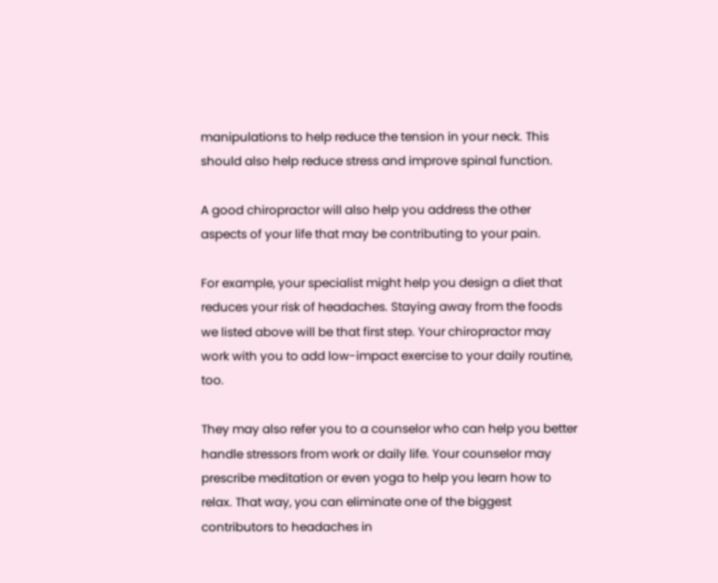manipulations to help reduce the tension in your neck. This should also help reduce stress and improve spinal function.

A good chiropractor will also help you address the other aspects of your life that may be contributing to your pain.

For example, your specialist might help you design a diet that reduces your risk of headaches. Staying away from the foods we listed above will be that first step. Your chiropractor may work with you to add low-impact exercise to your daily routine, too.

They may also refer you to a counselor who can help you better handle stressors from work or daily life. Your counselor may prescribe meditation or even yoga to help you learn how to relax. That way, you can eliminate one of the biggest contributors to headaches in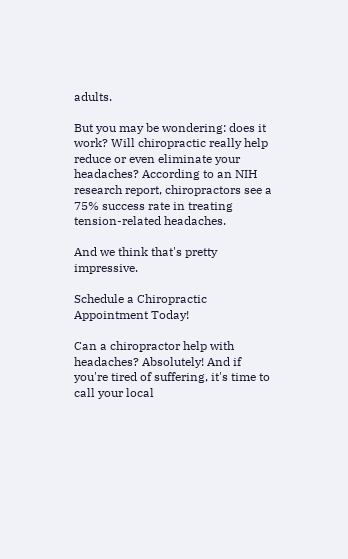adults.

But you may be wondering: does it work? Will chiropractic really help reduce or even eliminate your headaches? According to an NIH research report, chiropractors see a 75% success rate in treating tension-related headaches.

And we think that's pretty impressive.

Schedule a Chiropractic Appointment Today!

Can a chiropractor help with headaches? Absolutely! And if you're tired of suffering, it's time to call your local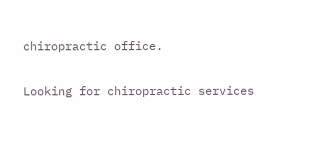chiropractic office.

Looking for chiropractic services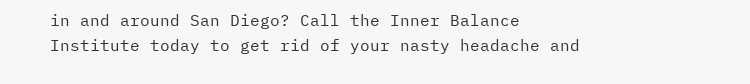in and around San Diego? Call the Inner Balance Institute today to get rid of your nasty headache and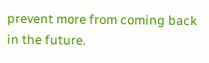prevent more from coming back in the future.